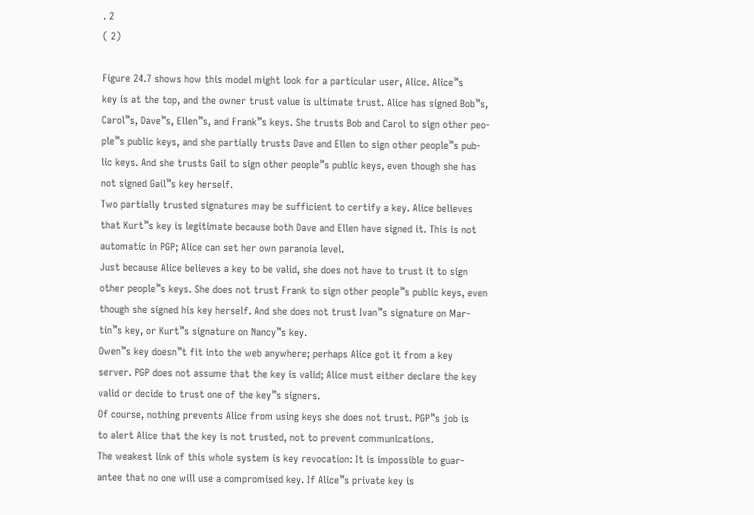. 2
( 2)

Figure 24.7 shows how this model might look for a particular user, Alice. Alice™s
key is at the top, and the owner trust value is ultimate trust. Alice has signed Bob™s,
Carol™s, Dave™s, Ellen™s, and Frank™s keys. She trusts Bob and Carol to sign other peo-
ple™s public keys, and she partially trusts Dave and Ellen to sign other people™s pub-
lic keys. And she trusts Gail to sign other people™s public keys, even though she has
not signed Gail™s key herself.
Two partially trusted signatures may be sufficient to certify a key. Alice believes
that Kurt™s key is legitimate because both Dave and Ellen have signed it. This is not
automatic in PGP; Alice can set her own paranoia level.
Just because Alice believes a key to be valid, she does not have to trust it to sign
other people™s keys. She does not trust Frank to sign other people™s public keys, even
though she signed his key herself. And she does not trust Ivan™s signature on Mar-
tin™s key, or Kurt™s signature on Nancy™s key.
Owen™s key doesn™t fit into the web anywhere; perhaps Alice got it from a key
server. PGP does not assume that the key is valid; Alice must either declare the key
valid or decide to trust one of the key™s signers.
Of course, nothing prevents Alice from using keys she does not trust. PGP™s job is
to alert Alice that the key is not trusted, not to prevent communications.
The weakest link of this whole system is key revocation: It is impossible to guar-
antee that no one will use a compromised key. If Alice™s private key is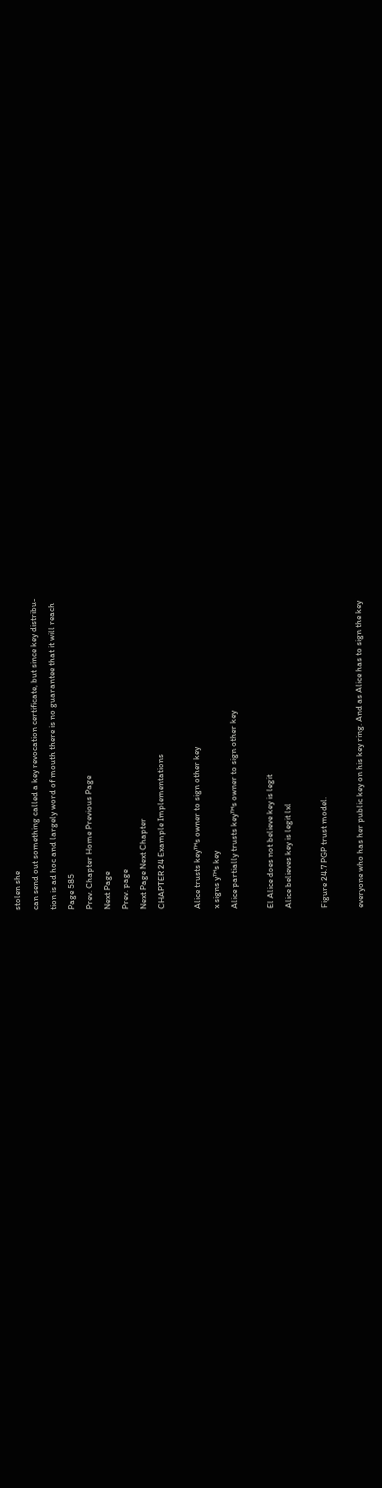stolen she
can send out something called a key revocation certificate, but since key distribu-
tion is ad hoc and largely word of mouth there is no guarantee that it will reach
Page 585
Prev. Chapter Home Previous Page
Next Page
Prev. page
Next Page Next Chapter
CHAPTER 24 Example Implementations

Alice trusts key™s owner to sign other key
x signs y™s key
Alice partially trusts key™s owner to sign other key

El Alice does not believe key is legit
Alice believes key is legit lxl

Figure 24.7 PGP trust model.

everyone who has her public key on his key ring. And as Alice has to sign the key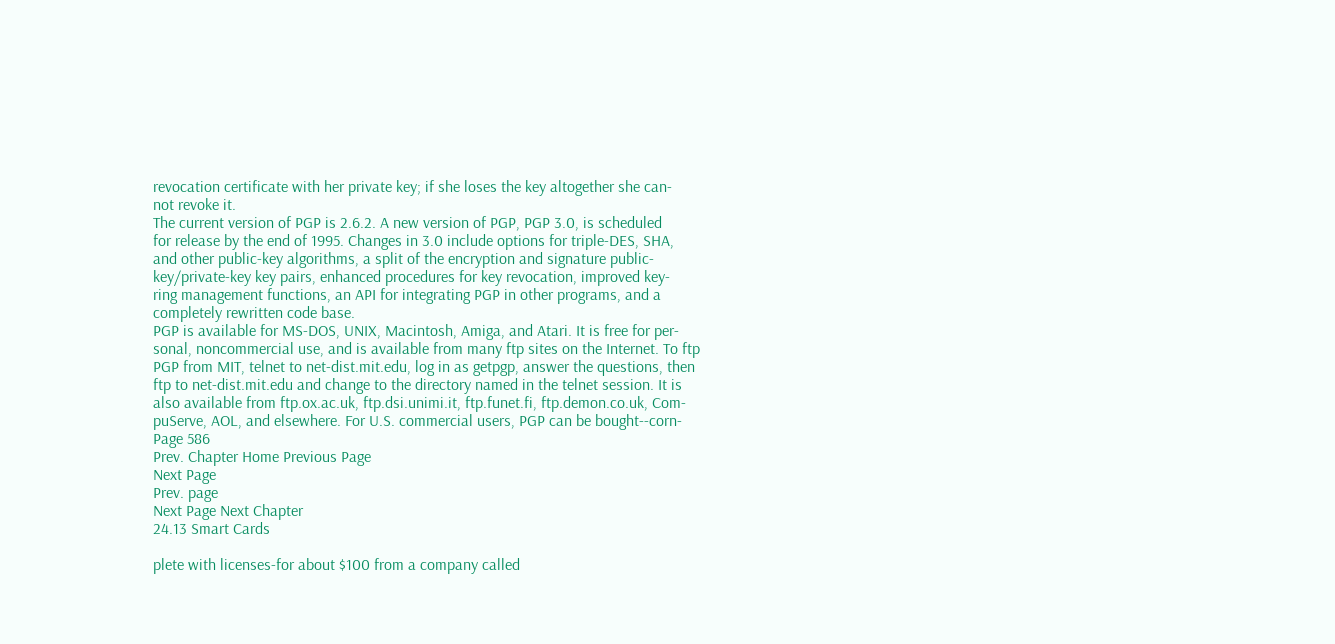revocation certificate with her private key; if she loses the key altogether she can-
not revoke it.
The current version of PGP is 2.6.2. A new version of PGP, PGP 3.0, is scheduled
for release by the end of 1995. Changes in 3.0 include options for triple-DES, SHA,
and other public-key algorithms, a split of the encryption and signature public-
key/private-key key pairs, enhanced procedures for key revocation, improved key-
ring management functions, an API for integrating PGP in other programs, and a
completely rewritten code base.
PGP is available for MS-DOS, UNIX, Macintosh, Amiga, and Atari. It is free for per-
sonal, noncommercial use, and is available from many ftp sites on the Internet. To ftp
PGP from MIT, telnet to net-dist.mit.edu, log in as getpgp, answer the questions, then
ftp to net-dist.mit.edu and change to the directory named in the telnet session. It is
also available from ftp.ox.ac.uk, ftp.dsi.unimi.it, ftp.funet.fi, ftp.demon.co.uk, Com-
puServe, AOL, and elsewhere. For U.S. commercial users, PGP can be bought--corn-
Page 586
Prev. Chapter Home Previous Page
Next Page
Prev. page
Next Page Next Chapter
24.13 Smart Cards

plete with licenses-for about $100 from a company called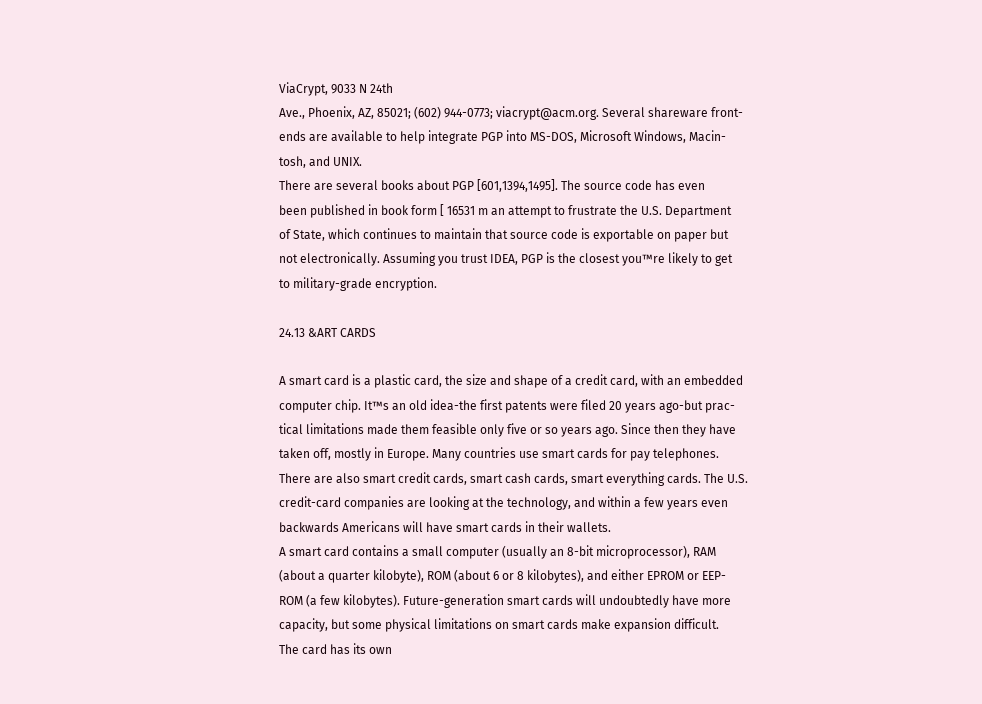ViaCrypt, 9033 N 24th
Ave., Phoenix, AZ, 85021; (602) 944-0773; viacrypt@acm.org. Several shareware front-
ends are available to help integrate PGP into MS-DOS, Microsoft Windows, Macin-
tosh, and UNIX.
There are several books about PGP [601,1394,1495]. The source code has even
been published in book form [ 16531 m an attempt to frustrate the U.S. Department
of State, which continues to maintain that source code is exportable on paper but
not electronically. Assuming you trust IDEA, PGP is the closest you™re likely to get
to military-grade encryption.

24.13 &ART CARDS

A smart card is a plastic card, the size and shape of a credit card, with an embedded
computer chip. It™s an old idea-the first patents were filed 20 years ago-but prac-
tical limitations made them feasible only five or so years ago. Since then they have
taken off, mostly in Europe. Many countries use smart cards for pay telephones.
There are also smart credit cards, smart cash cards, smart everything cards. The U.S.
credit-card companies are looking at the technology, and within a few years even
backwards Americans will have smart cards in their wallets.
A smart card contains a small computer (usually an 8-bit microprocessor), RAM
(about a quarter kilobyte), ROM (about 6 or 8 kilobytes), and either EPROM or EEP-
ROM (a few kilobytes). Future-generation smart cards will undoubtedly have more
capacity, but some physical limitations on smart cards make expansion difficult.
The card has its own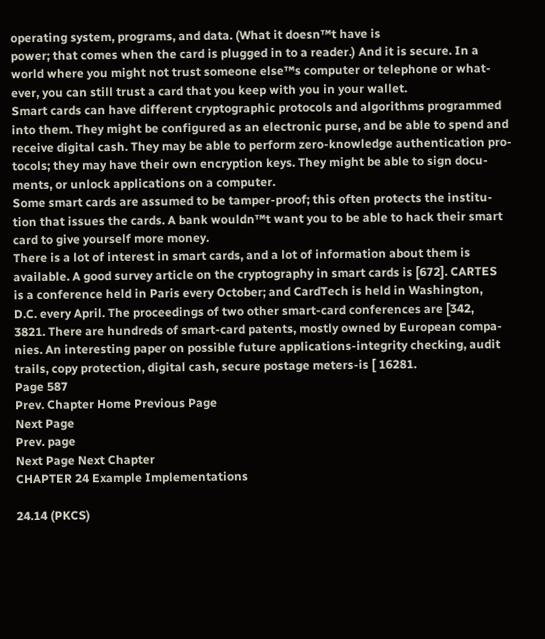operating system, programs, and data. (What it doesn™t have is
power; that comes when the card is plugged in to a reader.) And it is secure. In a
world where you might not trust someone else™s computer or telephone or what-
ever, you can still trust a card that you keep with you in your wallet.
Smart cards can have different cryptographic protocols and algorithms programmed
into them. They might be configured as an electronic purse, and be able to spend and
receive digital cash. They may be able to perform zero-knowledge authentication pro-
tocols; they may have their own encryption keys. They might be able to sign docu-
ments, or unlock applications on a computer.
Some smart cards are assumed to be tamper-proof; this often protects the institu-
tion that issues the cards. A bank wouldn™t want you to be able to hack their smart
card to give yourself more money.
There is a lot of interest in smart cards, and a lot of information about them is
available. A good survey article on the cryptography in smart cards is [672]. CARTES
is a conference held in Paris every October; and CardTech is held in Washington,
D.C. every April. The proceedings of two other smart-card conferences are [342,
3821. There are hundreds of smart-card patents, mostly owned by European compa-
nies. An interesting paper on possible future applications-integrity checking, audit
trails, copy protection, digital cash, secure postage meters-is [ 16281.
Page 587
Prev. Chapter Home Previous Page
Next Page
Prev. page
Next Page Next Chapter
CHAPTER 24 Example Implementations

24.14 (PKCS)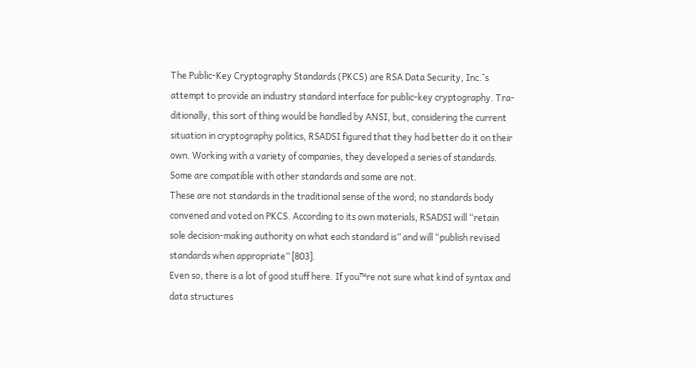The Public-Key Cryptography Standards (PKCS) are RSA Data Security, Inc.˜s
attempt to provide an industry standard interface for public-key cryptography. Tra-
ditionally, this sort of thing would be handled by ANSI, but, considering the current
situation in cryptography politics, RSADSI figured that they had better do it on their
own. Working with a variety of companies, they developed a series of standards.
Some are compatible with other standards and some are not.
These are not standards in the traditional sense of the word; no standards body
convened and voted on PKCS. According to its own materials, RSADSI will “retain
sole decision-making authority on what each standard is” and will “publish revised
standards when appropriate” [803].
Even so, there is a lot of good stuff here. If you™re not sure what kind of syntax and
data structures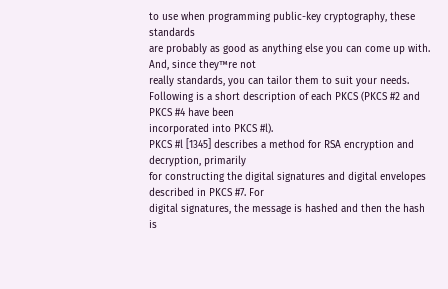to use when programming public-key cryptography, these standards
are probably as good as anything else you can come up with. And, since they™re not
really standards, you can tailor them to suit your needs.
Following is a short description of each PKCS (PKCS #2 and PKCS #4 have been
incorporated into PKCS #l).
PKCS #l [1345] describes a method for RSA encryption and decryption, primarily
for constructing the digital signatures and digital envelopes described in PKCS #7. For
digital signatures, the message is hashed and then the hash is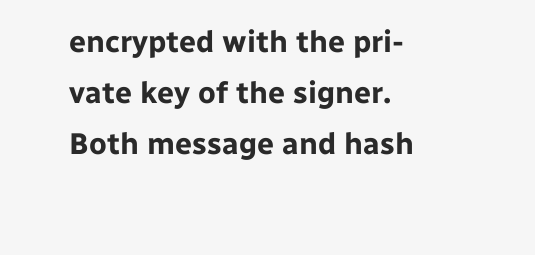encrypted with the pri-
vate key of the signer. Both message and hash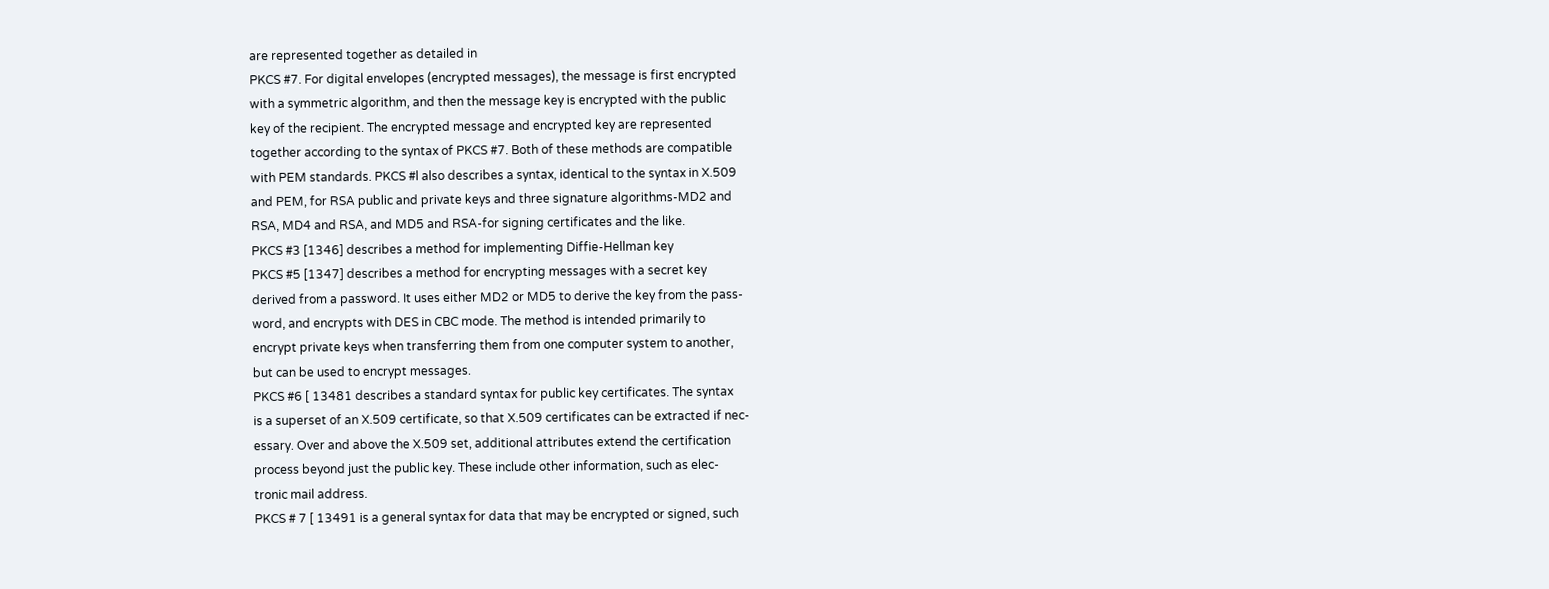are represented together as detailed in
PKCS #7. For digital envelopes (encrypted messages), the message is first encrypted
with a symmetric algorithm, and then the message key is encrypted with the public
key of the recipient. The encrypted message and encrypted key are represented
together according to the syntax of PKCS #7. Both of these methods are compatible
with PEM standards. PKCS #l also describes a syntax, identical to the syntax in X.509
and PEM, for RSA public and private keys and three signature algorithms-MD2 and
RSA, MD4 and RSA, and MD5 and RSA-for signing certificates and the like.
PKCS #3 [1346] describes a method for implementing Diffie-Hellman key
PKCS #5 [1347] describes a method for encrypting messages with a secret key
derived from a password. It uses either MD2 or MD5 to derive the key from the pass-
word, and encrypts with DES in CBC mode. The method is intended primarily to
encrypt private keys when transferring them from one computer system to another,
but can be used to encrypt messages.
PKCS #6 [ 13481 describes a standard syntax for public key certificates. The syntax
is a superset of an X.509 certificate, so that X.509 certificates can be extracted if nec-
essary. Over and above the X.509 set, additional attributes extend the certification
process beyond just the public key. These include other information, such as elec-
tronic mail address.
PKCS # 7 [ 13491 is a general syntax for data that may be encrypted or signed, such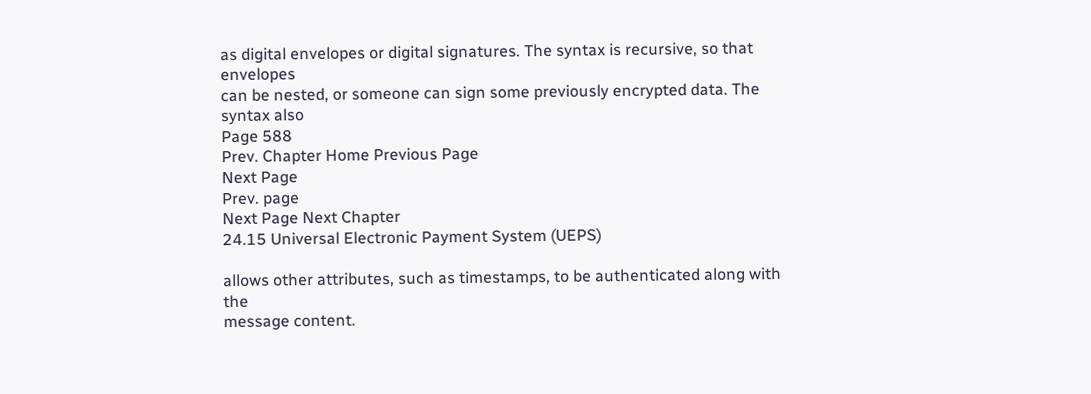as digital envelopes or digital signatures. The syntax is recursive, so that envelopes
can be nested, or someone can sign some previously encrypted data. The syntax also
Page 588
Prev. Chapter Home Previous Page
Next Page
Prev. page
Next Page Next Chapter
24.15 Universal Electronic Payment System (UEPS)

allows other attributes, such as timestamps, to be authenticated along with the
message content.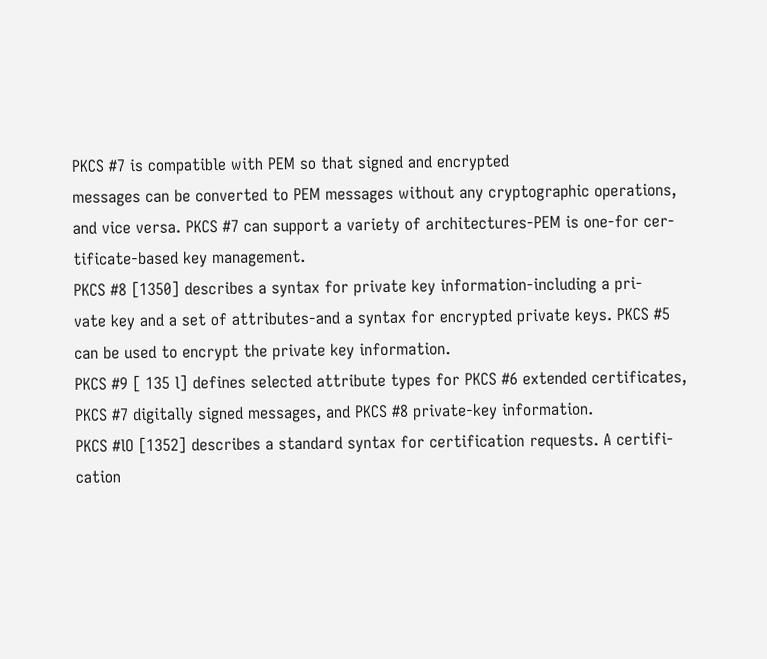PKCS #7 is compatible with PEM so that signed and encrypted
messages can be converted to PEM messages without any cryptographic operations,
and vice versa. PKCS #7 can support a variety of architectures-PEM is one-for cer-
tificate-based key management.
PKCS #8 [1350] describes a syntax for private key information-including a pri-
vate key and a set of attributes-and a syntax for encrypted private keys. PKCS #5
can be used to encrypt the private key information.
PKCS #9 [ 135 l] defines selected attribute types for PKCS #6 extended certificates,
PKCS #7 digitally signed messages, and PKCS #8 private-key information.
PKCS #lO [1352] describes a standard syntax for certification requests. A certifi-
cation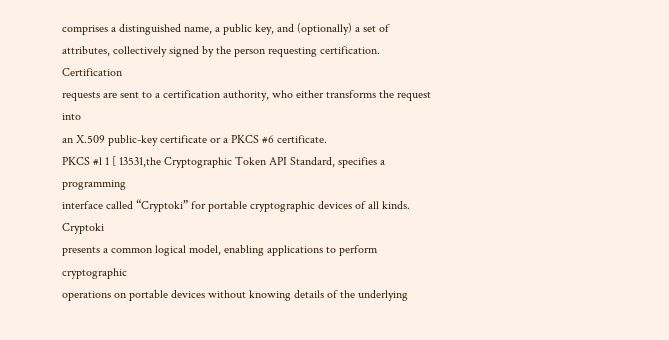comprises a distinguished name, a public key, and (optionally) a set of
attributes, collectively signed by the person requesting certification. Certification
requests are sent to a certification authority, who either transforms the request into
an X.509 public-key certificate or a PKCS #6 certificate.
PKCS #l 1 [ 13531,the Cryptographic Token API Standard, specifies a programming
interface called “Cryptoki” for portable cryptographic devices of all kinds. Cryptoki
presents a common logical model, enabling applications to perform cryptographic
operations on portable devices without knowing details of the underlying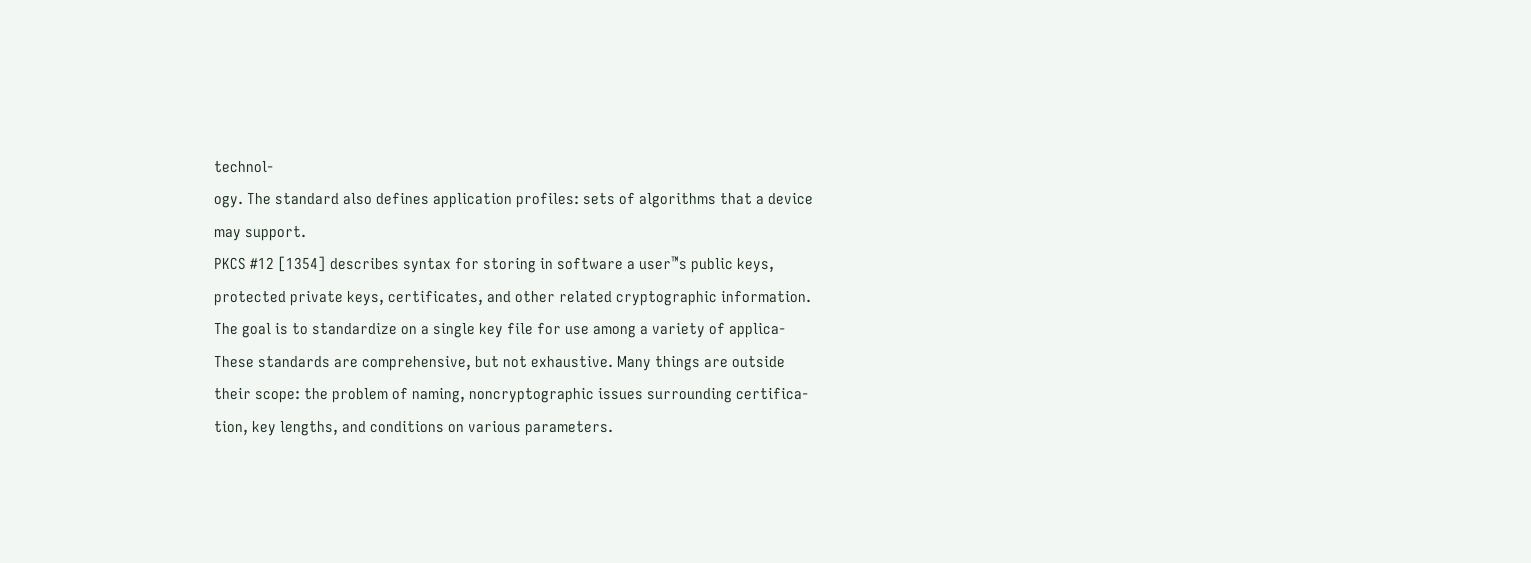technol-
ogy. The standard also defines application profiles: sets of algorithms that a device
may support.
PKCS #12 [1354] describes syntax for storing in software a user™s public keys,
protected private keys, certificates, and other related cryptographic information.
The goal is to standardize on a single key file for use among a variety of applica-
These standards are comprehensive, but not exhaustive. Many things are outside
their scope: the problem of naming, noncryptographic issues surrounding certifica-
tion, key lengths, and conditions on various parameters.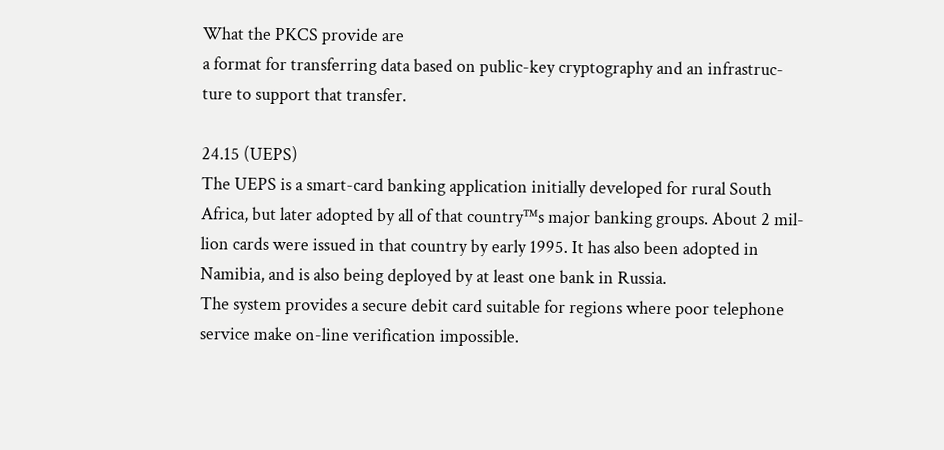What the PKCS provide are
a format for transferring data based on public-key cryptography and an infrastruc-
ture to support that transfer.

24.15 (UEPS)
The UEPS is a smart-card banking application initially developed for rural South
Africa, but later adopted by all of that country™s major banking groups. About 2 mil-
lion cards were issued in that country by early 1995. It has also been adopted in
Namibia, and is also being deployed by at least one bank in Russia.
The system provides a secure debit card suitable for regions where poor telephone
service make on-line verification impossible.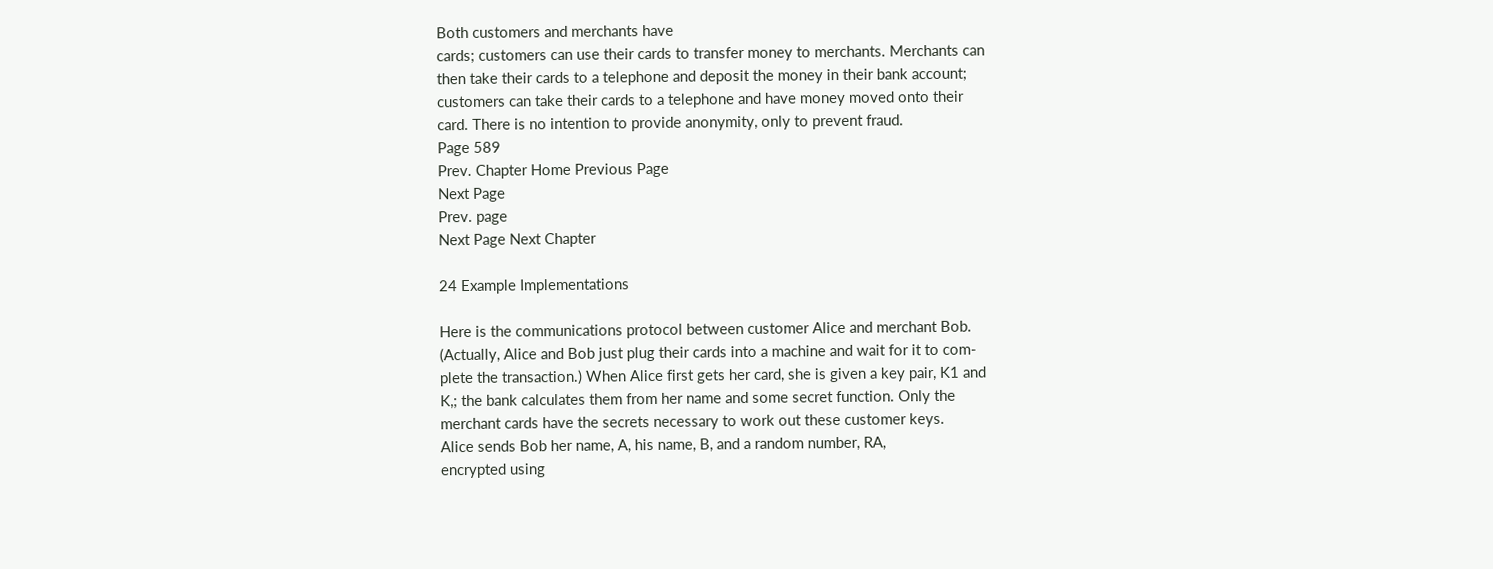Both customers and merchants have
cards; customers can use their cards to transfer money to merchants. Merchants can
then take their cards to a telephone and deposit the money in their bank account;
customers can take their cards to a telephone and have money moved onto their
card. There is no intention to provide anonymity, only to prevent fraud.
Page 589
Prev. Chapter Home Previous Page
Next Page
Prev. page
Next Page Next Chapter

24 Example Implementations

Here is the communications protocol between customer Alice and merchant Bob.
(Actually, Alice and Bob just plug their cards into a machine and wait for it to com-
plete the transaction.) When Alice first gets her card, she is given a key pair, K1 and
K,; the bank calculates them from her name and some secret function. Only the
merchant cards have the secrets necessary to work out these customer keys.
Alice sends Bob her name, A, his name, B, and a random number, RA,
encrypted using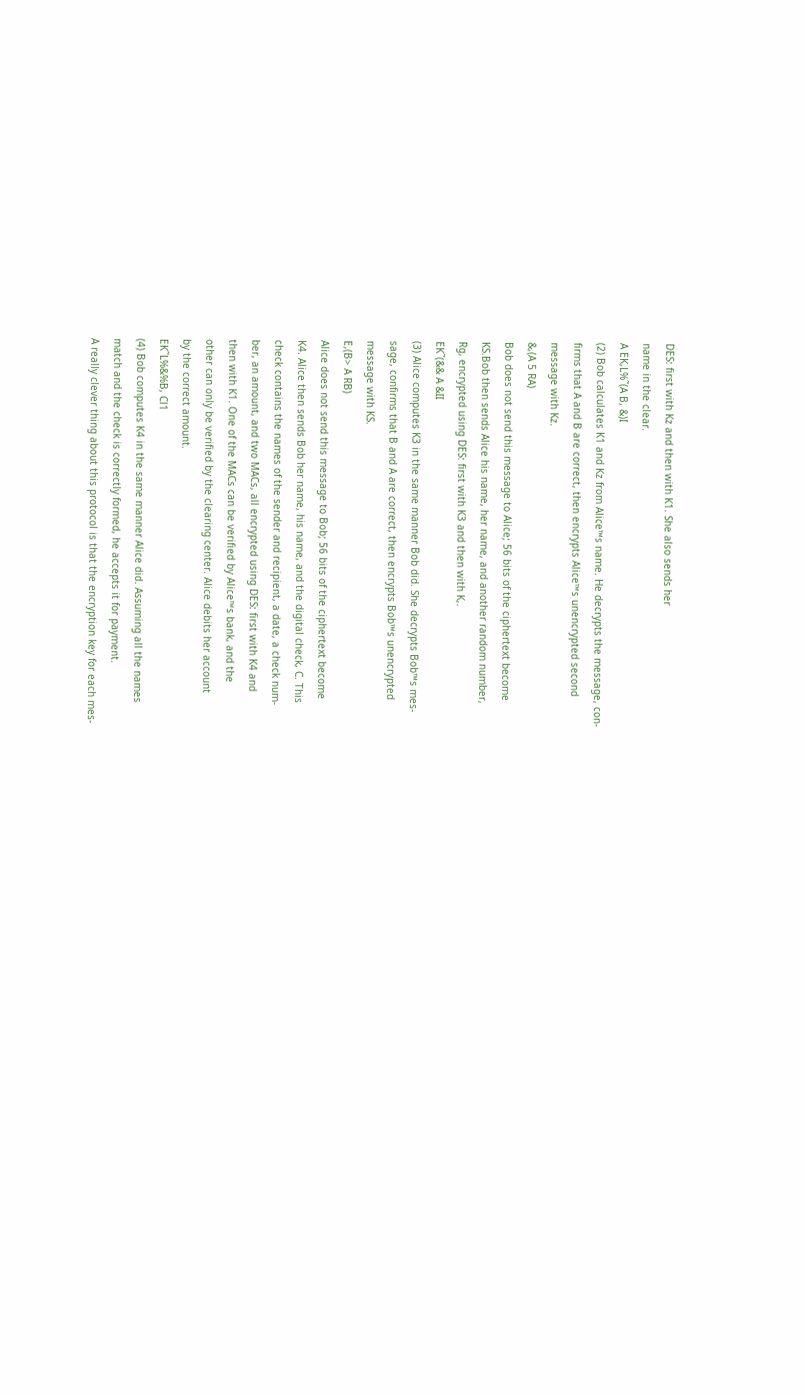DES: first with Kz and then with K1. She also sends her
name in the clear.
A EK,L%˜(A B, &)I
(2) Bob calculates K1 and Kz from Alice™s name. He decrypts the message, con-
firms that A and B are correct, then encrypts Alice™s unencrypted second
message with Kz.
&,(A 5 RA)
Bob does not send this message to Alice; 56 bits of the ciphertext become
KS.Bob then sends Alice his name, her name, and another random number,
Rg, encrypted using DES: first with K3 and then with K,.
EK˜(&& A &II
(3) Alice computes K3 in the same manner Bob did. She decrypts Bob™s mes-
sage, confirms that B and A are correct, then encrypts Bob™s unencrypted
message with KS.
E,(B> A RB)
Alice does not send this message to Bob; 56 bits of the ciphertext become
K4. Alice then sends Bob her name, his name, and the digital check, C. This
check contains the names of the sender and recipient, a date, a check num-
ber, an amount, and two MACs, all encrypted using DES: first with K4 and
then with K1. One of the MACs can be verified by Alice™s bank, and the
other can only be verified by the clearing center. Alice debits her account
by the correct amount.
EK˜L%&%B, Cl1
(4) Bob computes K4 in the same manner Alice did. Assuming all the names
match and the check is correctly formed, he accepts it for payment.
A really clever thing about this protocol is that the encryption key for each mes-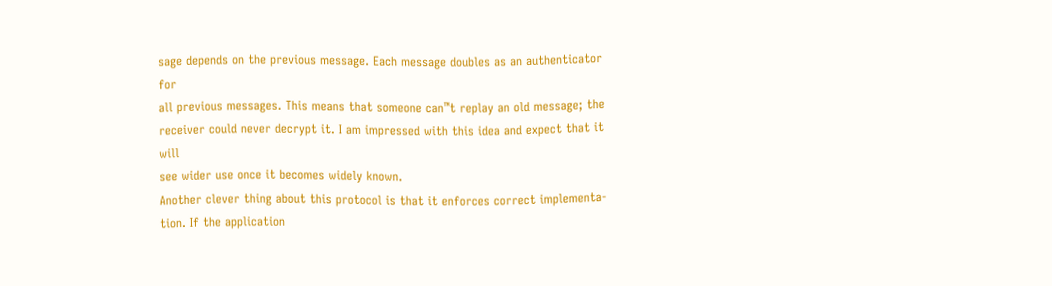sage depends on the previous message. Each message doubles as an authenticator for
all previous messages. This means that someone can™t replay an old message; the
receiver could never decrypt it. I am impressed with this idea and expect that it will
see wider use once it becomes widely known.
Another clever thing about this protocol is that it enforces correct implementa-
tion. If the application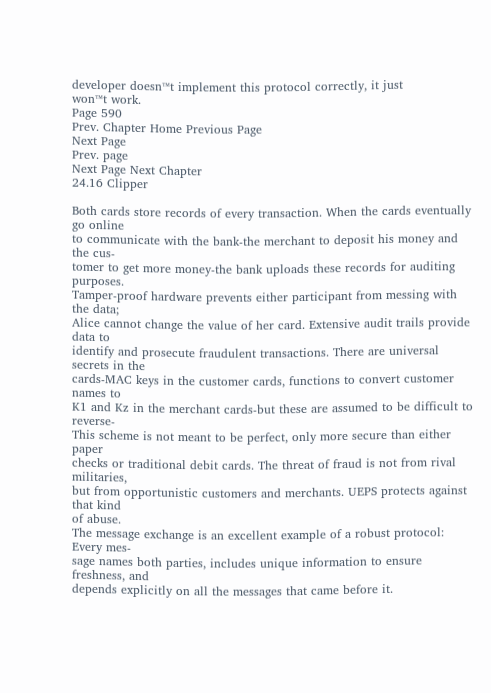developer doesn™t implement this protocol correctly, it just
won™t work.
Page 590
Prev. Chapter Home Previous Page
Next Page
Prev. page
Next Page Next Chapter
24.16 Clipper

Both cards store records of every transaction. When the cards eventually go online
to communicate with the bank-the merchant to deposit his money and the cus-
tomer to get more money-the bank uploads these records for auditing purposes.
Tamper-proof hardware prevents either participant from messing with the data;
Alice cannot change the value of her card. Extensive audit trails provide data to
identify and prosecute fraudulent transactions. There are universal secrets in the
cards-MAC keys in the customer cards, functions to convert customer names to
K1 and Kz in the merchant cards-but these are assumed to be difficult to reverse-
This scheme is not meant to be perfect, only more secure than either paper
checks or traditional debit cards. The threat of fraud is not from rival militaries,
but from opportunistic customers and merchants. UEPS protects against that kind
of abuse.
The message exchange is an excellent example of a robust protocol: Every mes-
sage names both parties, includes unique information to ensure freshness, and
depends explicitly on all the messages that came before it.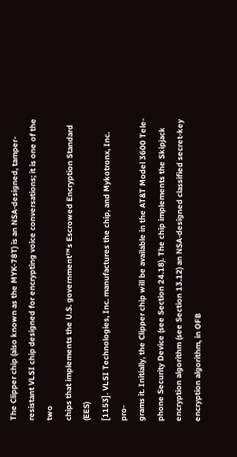The Clipper chip (also known as the MYK-78T) is an NSA-designed, tamper-
resistant VLSI chip designed for encrypting voice conversations; it is one of the two
chips that implements the U.S. government™s Escrowed Encryption Standard (EES)
[1153]. VLSI Technologies, Inc. manufactures the chip, and Mykotronx, Inc. pro-
grams it. Initially, the Clipper chip will be available in the AT&T Model 3600 Tele-
phone Security Device (see Section 24.18). The chip implements the Skipjack
encryption algorithm (see Section 13.12) an NSA-designed classified secret-key
encryption algorithm, in OFB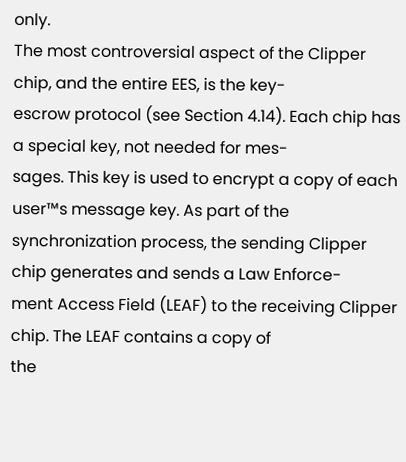only.
The most controversial aspect of the Clipper chip, and the entire EES, is the key-
escrow protocol (see Section 4.14). Each chip has a special key, not needed for mes-
sages. This key is used to encrypt a copy of each user™s message key. As part of the
synchronization process, the sending Clipper chip generates and sends a Law Enforce-
ment Access Field (LEAF) to the receiving Clipper chip. The LEAF contains a copy of
the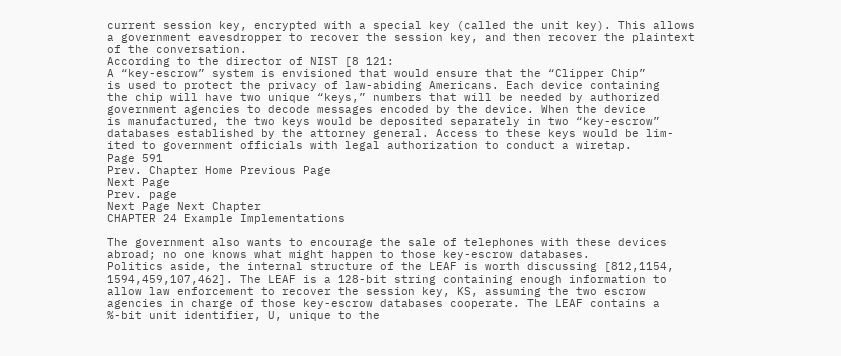current session key, encrypted with a special key (called the unit key). This allows
a government eavesdropper to recover the session key, and then recover the plaintext
of the conversation.
According to the director of NIST [8 121:
A “key-escrow” system is envisioned that would ensure that the “Clipper Chip”
is used to protect the privacy of law-abiding Americans. Each device containing
the chip will have two unique “keys,” numbers that will be needed by authorized
government agencies to decode messages encoded by the device. When the device
is manufactured, the two keys would be deposited separately in two “key-escrow”
databases established by the attorney general. Access to these keys would be lim-
ited to government officials with legal authorization to conduct a wiretap.
Page 591
Prev. Chapter Home Previous Page
Next Page
Prev. page
Next Page Next Chapter
CHAPTER 24 Example Implementations

The government also wants to encourage the sale of telephones with these devices
abroad; no one knows what might happen to those key-escrow databases.
Politics aside, the internal structure of the LEAF is worth discussing [812,1154,
1594,459,107,462]. The LEAF is a 128-bit string containing enough information to
allow law enforcement to recover the session key, KS, assuming the two escrow
agencies in charge of those key-escrow databases cooperate. The LEAF contains a
%-bit unit identifier, U, unique to the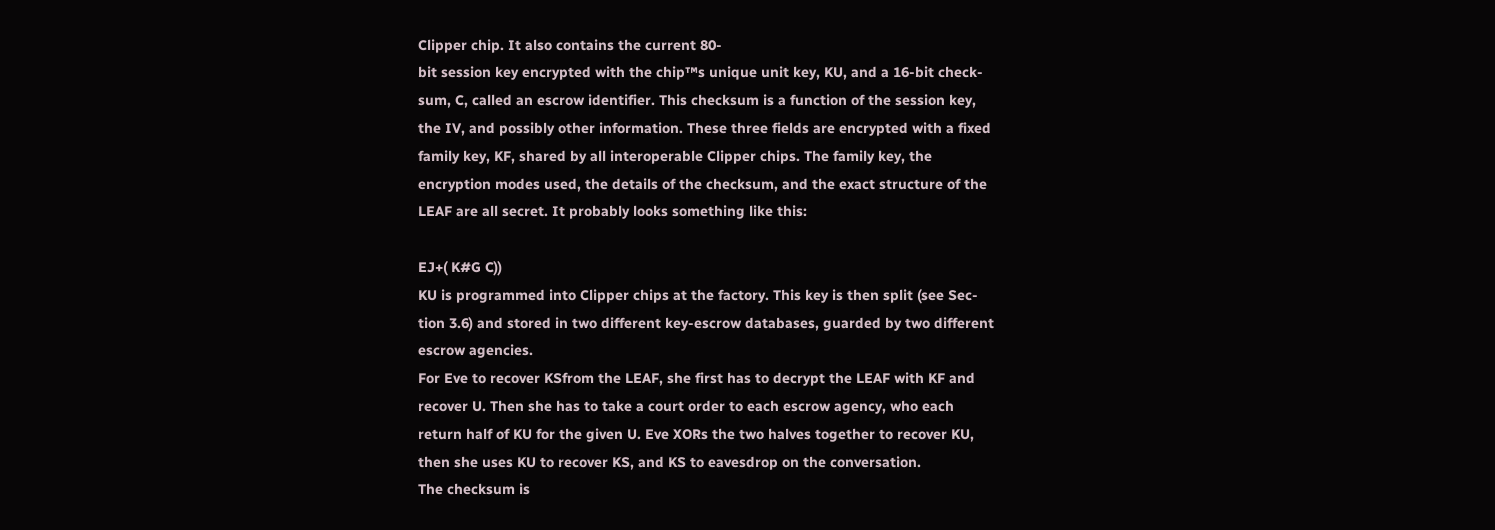Clipper chip. It also contains the current 80-
bit session key encrypted with the chip™s unique unit key, KU, and a 16-bit check-
sum, C, called an escrow identifier. This checksum is a function of the session key,
the IV, and possibly other information. These three fields are encrypted with a fixed
family key, KF, shared by all interoperable Clipper chips. The family key, the
encryption modes used, the details of the checksum, and the exact structure of the
LEAF are all secret. It probably looks something like this:

EJ+( K#G C))
KU is programmed into Clipper chips at the factory. This key is then split (see Sec-
tion 3.6) and stored in two different key-escrow databases, guarded by two different
escrow agencies.
For Eve to recover KSfrom the LEAF, she first has to decrypt the LEAF with KF and
recover U. Then she has to take a court order to each escrow agency, who each
return half of KU for the given U. Eve XORs the two halves together to recover KU,
then she uses KU to recover KS, and KS to eavesdrop on the conversation.
The checksum is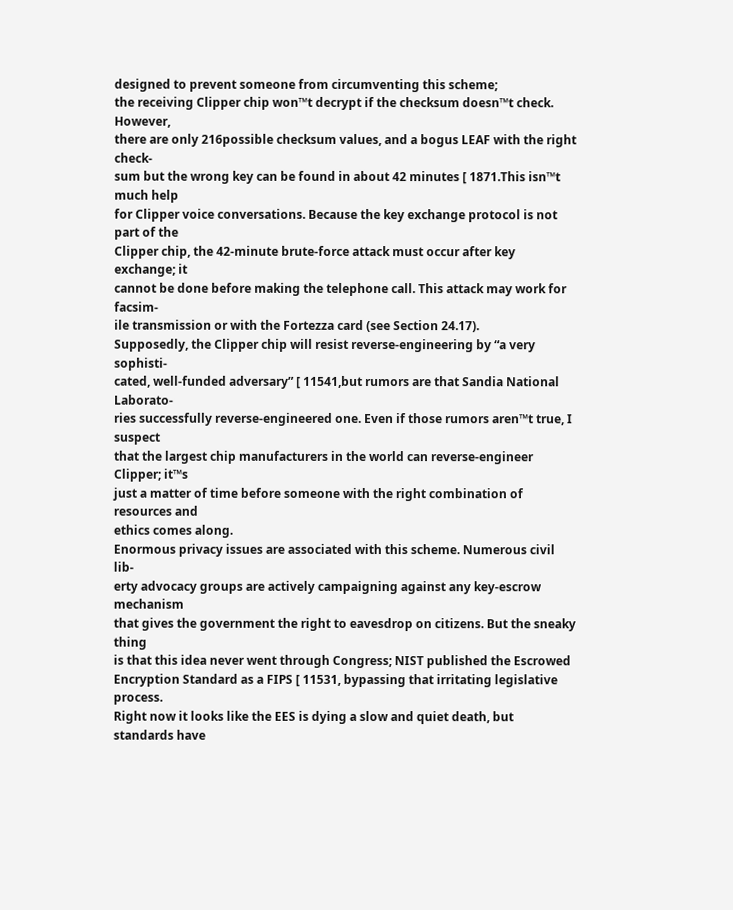designed to prevent someone from circumventing this scheme;
the receiving Clipper chip won™t decrypt if the checksum doesn™t check. However,
there are only 216possible checksum values, and a bogus LEAF with the right check-
sum but the wrong key can be found in about 42 minutes [ 1871.This isn™t much help
for Clipper voice conversations. Because the key exchange protocol is not part of the
Clipper chip, the 42-minute brute-force attack must occur after key exchange; it
cannot be done before making the telephone call. This attack may work for facsim-
ile transmission or with the Fortezza card (see Section 24.17).
Supposedly, the Clipper chip will resist reverse-engineering by “a very sophisti-
cated, well-funded adversary” [ 11541,but rumors are that Sandia National Laborato-
ries successfully reverse-engineered one. Even if those rumors aren™t true, I suspect
that the largest chip manufacturers in the world can reverse-engineer Clipper; it™s
just a matter of time before someone with the right combination of resources and
ethics comes along.
Enormous privacy issues are associated with this scheme. Numerous civil lib-
erty advocacy groups are actively campaigning against any key-escrow mechanism
that gives the government the right to eavesdrop on citizens. But the sneaky thing
is that this idea never went through Congress; NIST published the Escrowed
Encryption Standard as a FIPS [ 11531, bypassing that irritating legislative process.
Right now it looks like the EES is dying a slow and quiet death, but standards have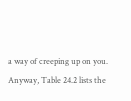a way of creeping up on you.
Anyway, Table 24.2 lists the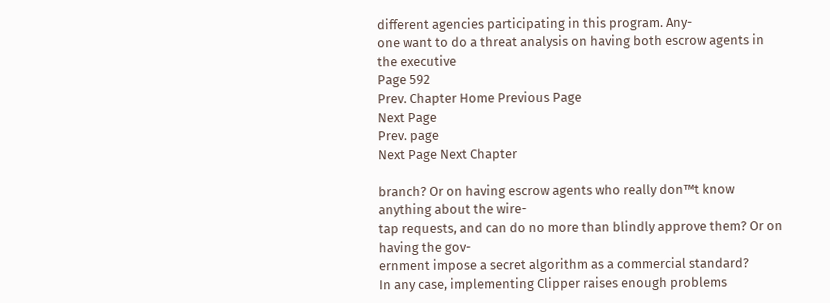different agencies participating in this program. Any-
one want to do a threat analysis on having both escrow agents in the executive
Page 592
Prev. Chapter Home Previous Page
Next Page
Prev. page
Next Page Next Chapter

branch? Or on having escrow agents who really don™t know anything about the wire-
tap requests, and can do no more than blindly approve them? Or on having the gov-
ernment impose a secret algorithm as a commercial standard?
In any case, implementing Clipper raises enough problems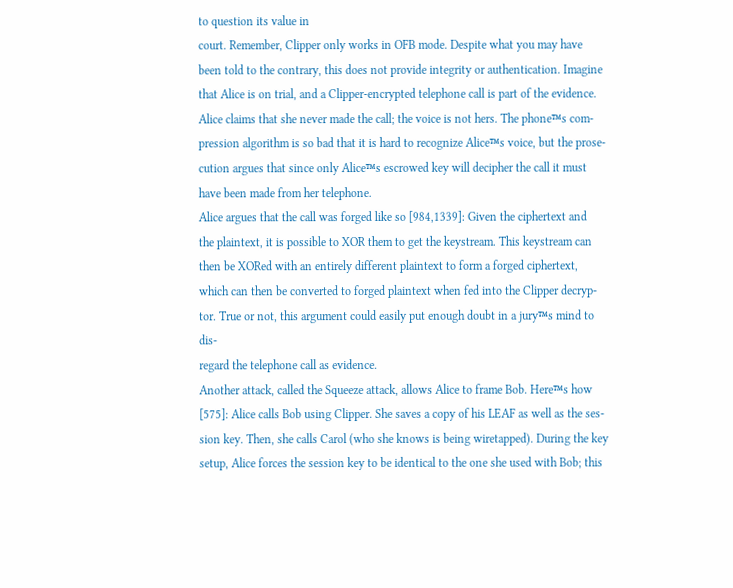to question its value in
court. Remember, Clipper only works in OFB mode. Despite what you may have
been told to the contrary, this does not provide integrity or authentication. Imagine
that Alice is on trial, and a Clipper-encrypted telephone call is part of the evidence.
Alice claims that she never made the call; the voice is not hers. The phone™s com-
pression algorithm is so bad that it is hard to recognize Alice™s voice, but the prose-
cution argues that since only Alice™s escrowed key will decipher the call it must
have been made from her telephone.
Alice argues that the call was forged like so [984,1339]: Given the ciphertext and
the plaintext, it is possible to XOR them to get the keystream. This keystream can
then be XORed with an entirely different plaintext to form a forged ciphertext,
which can then be converted to forged plaintext when fed into the Clipper decryp-
tor. True or not, this argument could easily put enough doubt in a jury™s mind to dis-
regard the telephone call as evidence.
Another attack, called the Squeeze attack, allows Alice to frame Bob. Here™s how
[575]: Alice calls Bob using Clipper. She saves a copy of his LEAF as well as the ses-
sion key. Then, she calls Carol (who she knows is being wiretapped). During the key
setup, Alice forces the session key to be identical to the one she used with Bob; this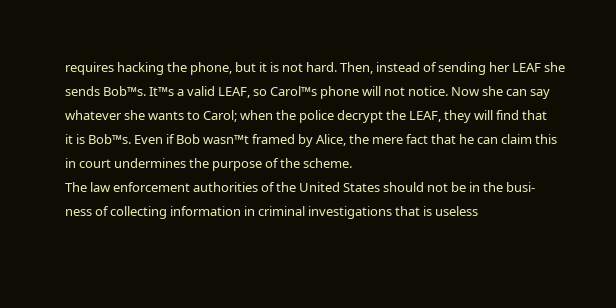requires hacking the phone, but it is not hard. Then, instead of sending her LEAF she
sends Bob™s. It™s a valid LEAF, so Carol™s phone will not notice. Now she can say
whatever she wants to Carol; when the police decrypt the LEAF, they will find that
it is Bob™s. Even if Bob wasn™t framed by Alice, the mere fact that he can claim this
in court undermines the purpose of the scheme.
The law enforcement authorities of the United States should not be in the busi-
ness of collecting information in criminal investigations that is useless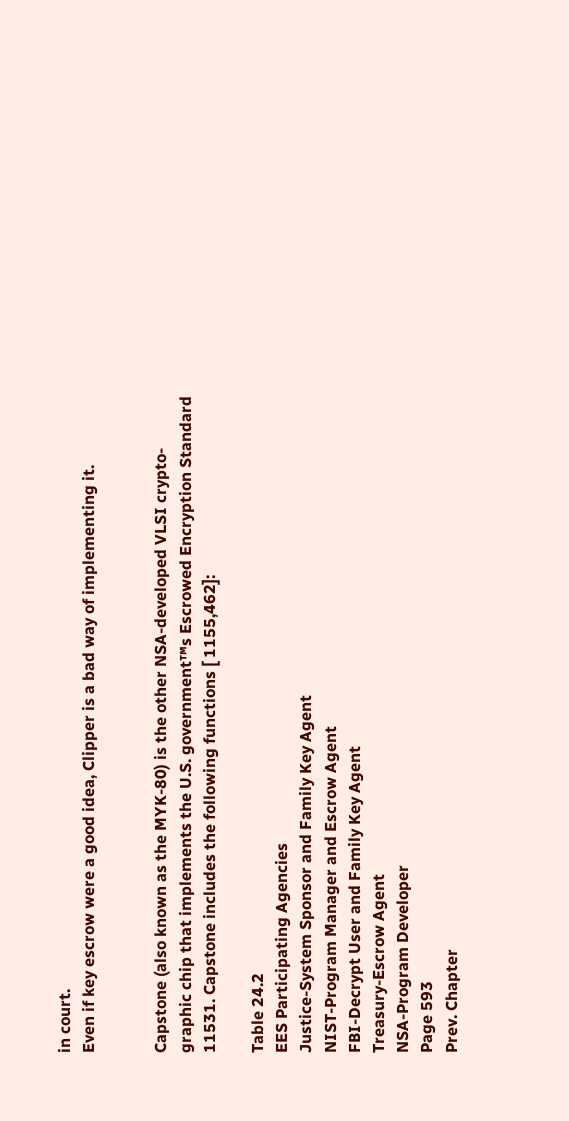in court.
Even if key escrow were a good idea, Clipper is a bad way of implementing it.


Capstone (also known as the MYK-80) is the other NSA-developed VLSI crypto-
graphic chip that implements the U.S. government™s Escrowed Encryption Standard
11531. Capstone includes the following functions [ 1155,462]:

Table 24.2
EES Participating Agencies
Justice-System Sponsor and Family Key Agent
NIST-Program Manager and Escrow Agent
FBI-Decrypt User and Family Key Agent
Treasury-Escrow Agent
NSA-Program Developer
Page 593
Prev. Chapter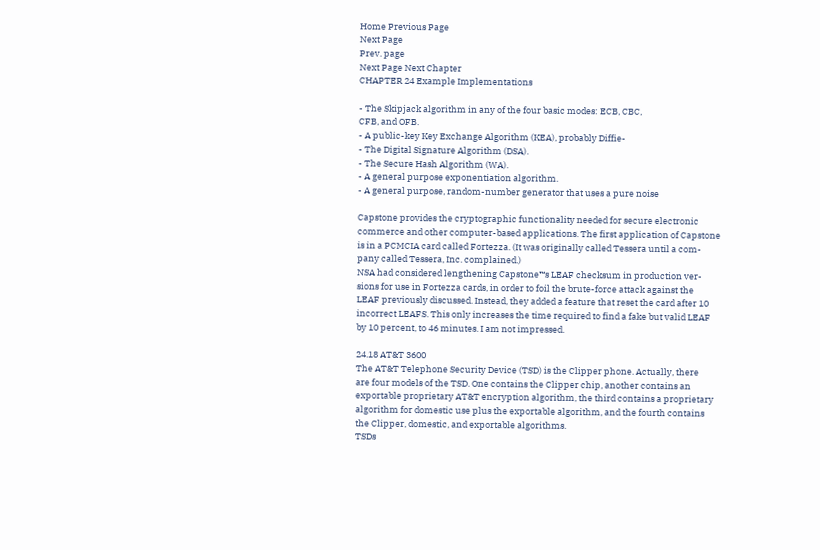Home Previous Page
Next Page
Prev. page
Next Page Next Chapter
CHAPTER 24 Example Implementations

- The Skipjack algorithm in any of the four basic modes: ECB, CBC,
CFB, and OFB.
- A public-key Key Exchange Algorithm (KEA), probably Diffie-
- The Digital Signature Algorithm (DSA).
- The Secure Hash Algorithm (WA).
- A general purpose exponentiation algorithm.
- A general purpose, random-number generator that uses a pure noise

Capstone provides the cryptographic functionality needed for secure electronic
commerce and other computer-based applications. The first application of Capstone
is in a PCMCIA card called Fortezza. (It was originally called Tessera until a com-
pany called Tessera, Inc. complained.)
NSA had considered lengthening Capstone™s LEAF checksum in production ver-
sions for use in Fortezza cards, in order to foil the brute-force attack against the
LEAF previously discussed. Instead, they added a feature that reset the card after 10
incorrect LEAFS. This only increases the time required to find a fake but valid LEAF
by 10 percent, to 46 minutes. I am not impressed.

24.18 AT&T 3600
The AT&T Telephone Security Device (TSD) is the Clipper phone. Actually, there
are four models of the TSD. One contains the Clipper chip, another contains an
exportable proprietary AT&T encryption algorithm, the third contains a proprietary
algorithm for domestic use plus the exportable algorithm, and the fourth contains
the Clipper, domestic, and exportable algorithms.
TSDs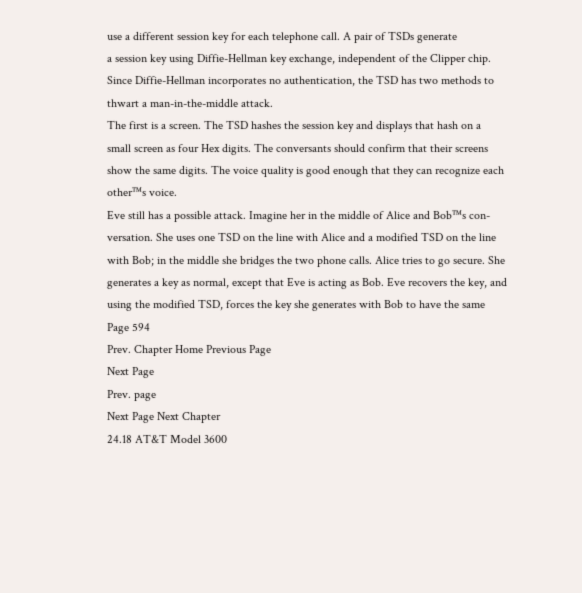use a different session key for each telephone call. A pair of TSDs generate
a session key using Diffie-Hellman key exchange, independent of the Clipper chip.
Since Diffie-Hellman incorporates no authentication, the TSD has two methods to
thwart a man-in-the-middle attack.
The first is a screen. The TSD hashes the session key and displays that hash on a
small screen as four Hex digits. The conversants should confirm that their screens
show the same digits. The voice quality is good enough that they can recognize each
other™s voice.
Eve still has a possible attack. Imagine her in the middle of Alice and Bob™s con-
versation. She uses one TSD on the line with Alice and a modified TSD on the line
with Bob; in the middle she bridges the two phone calls. Alice tries to go secure. She
generates a key as normal, except that Eve is acting as Bob. Eve recovers the key, and
using the modified TSD, forces the key she generates with Bob to have the same
Page 594
Prev. Chapter Home Previous Page
Next Page
Prev. page
Next Page Next Chapter
24.18 AT&T Model 3600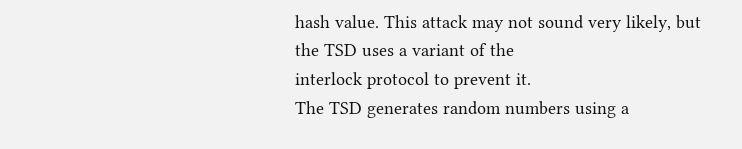hash value. This attack may not sound very likely, but the TSD uses a variant of the
interlock protocol to prevent it.
The TSD generates random numbers using a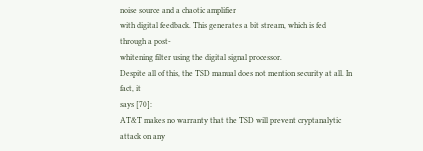noise source and a chaotic amplifier
with digital feedback. This generates a bit stream, which is fed through a post-
whitening filter using the digital signal processor.
Despite all of this, the TSD manual does not mention security at all. In fact, it
says [70]:
AT&T makes no warranty that the TSD will prevent cryptanalytic attack on any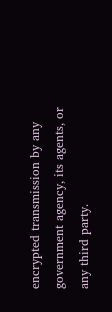encrypted transmission by any government agency, its agents, or any third party.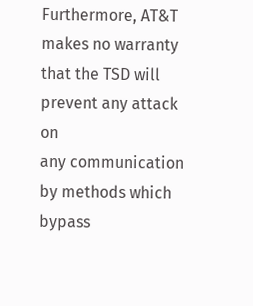Furthermore, AT&T makes no warranty that the TSD will prevent any attack on
any communication by methods which bypass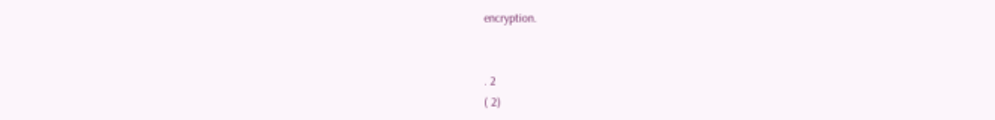encryption.


. 2
( 2)